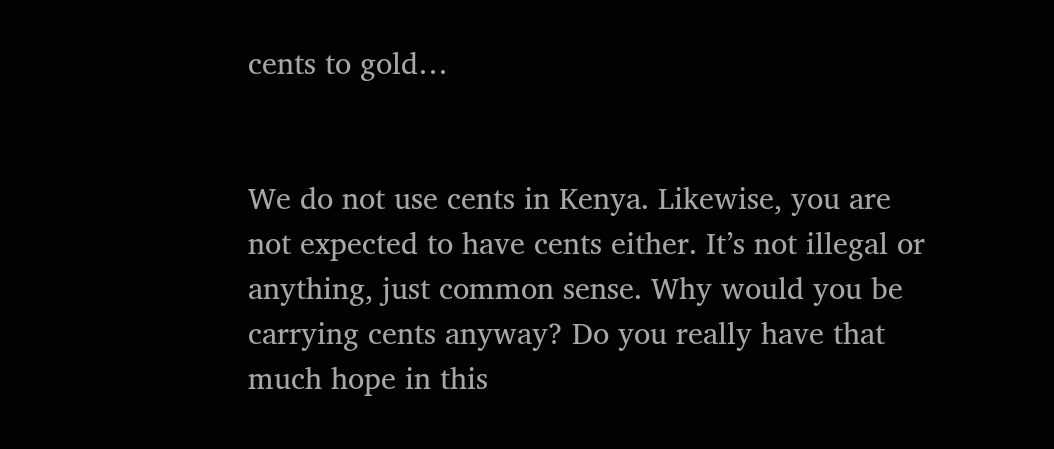cents to gold…


We do not use cents in Kenya. Likewise, you are not expected to have cents either. It’s not illegal or anything, just common sense. Why would you be carrying cents anyway? Do you really have that much hope in this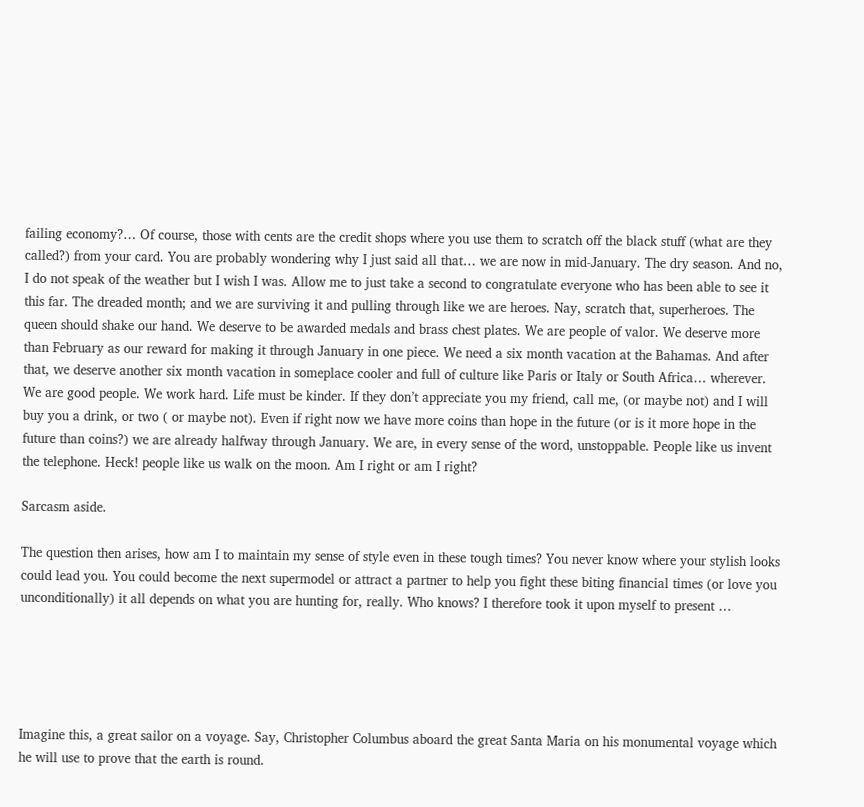failing economy?… Of course, those with cents are the credit shops where you use them to scratch off the black stuff (what are they called?) from your card. You are probably wondering why I just said all that… we are now in mid-January. The dry season. And no, I do not speak of the weather but I wish I was. Allow me to just take a second to congratulate everyone who has been able to see it this far. The dreaded month; and we are surviving it and pulling through like we are heroes. Nay, scratch that, superheroes. The queen should shake our hand. We deserve to be awarded medals and brass chest plates. We are people of valor. We deserve more than February as our reward for making it through January in one piece. We need a six month vacation at the Bahamas. And after that, we deserve another six month vacation in someplace cooler and full of culture like Paris or Italy or South Africa… wherever. We are good people. We work hard. Life must be kinder. If they don’t appreciate you my friend, call me, (or maybe not) and I will buy you a drink, or two ( or maybe not). Even if right now we have more coins than hope in the future (or is it more hope in the future than coins?) we are already halfway through January. We are, in every sense of the word, unstoppable. People like us invent the telephone. Heck! people like us walk on the moon. Am I right or am I right?

Sarcasm aside.

The question then arises, how am I to maintain my sense of style even in these tough times? You never know where your stylish looks could lead you. You could become the next supermodel or attract a partner to help you fight these biting financial times (or love you unconditionally) it all depends on what you are hunting for, really. Who knows? I therefore took it upon myself to present …





Imagine this, a great sailor on a voyage. Say, Christopher Columbus aboard the great Santa Maria on his monumental voyage which he will use to prove that the earth is round.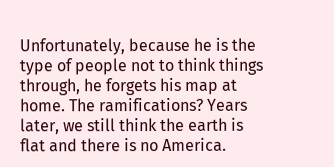Unfortunately, because he is the type of people not to think things through, he forgets his map at home. The ramifications? Years later, we still think the earth is flat and there is no America.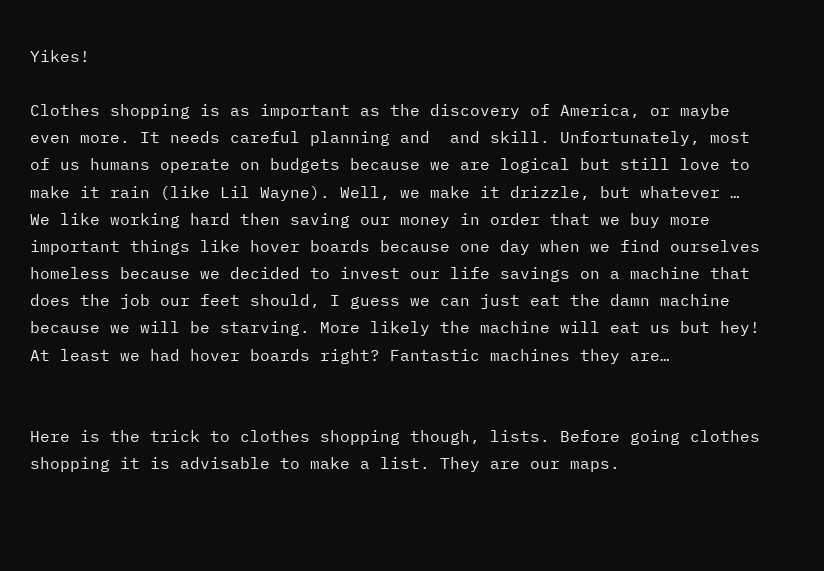Yikes!

Clothes shopping is as important as the discovery of America, or maybe even more. It needs careful planning and  and skill. Unfortunately, most of us humans operate on budgets because we are logical but still love to make it rain (like Lil Wayne). Well, we make it drizzle, but whatever … We like working hard then saving our money in order that we buy more important things like hover boards because one day when we find ourselves homeless because we decided to invest our life savings on a machine that does the job our feet should, I guess we can just eat the damn machine because we will be starving. More likely the machine will eat us but hey! At least we had hover boards right? Fantastic machines they are…


Here is the trick to clothes shopping though, lists. Before going clothes shopping it is advisable to make a list. They are our maps.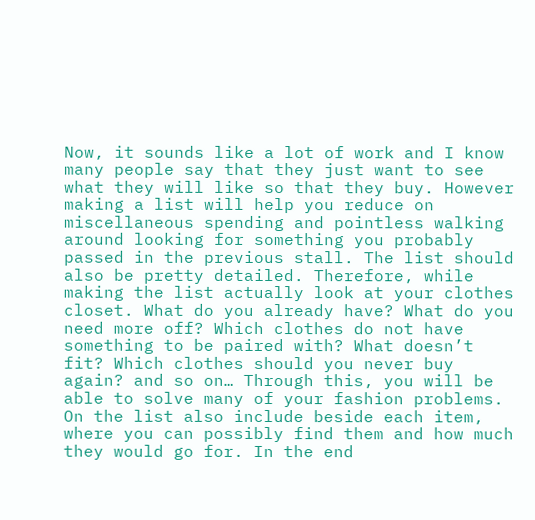Now, it sounds like a lot of work and I know many people say that they just want to see what they will like so that they buy. However making a list will help you reduce on miscellaneous spending and pointless walking around looking for something you probably passed in the previous stall. The list should also be pretty detailed. Therefore, while making the list actually look at your clothes closet. What do you already have? What do you need more off? Which clothes do not have something to be paired with? What doesn’t fit? Which clothes should you never buy again? and so on… Through this, you will be able to solve many of your fashion problems. On the list also include beside each item, where you can possibly find them and how much they would go for. In the end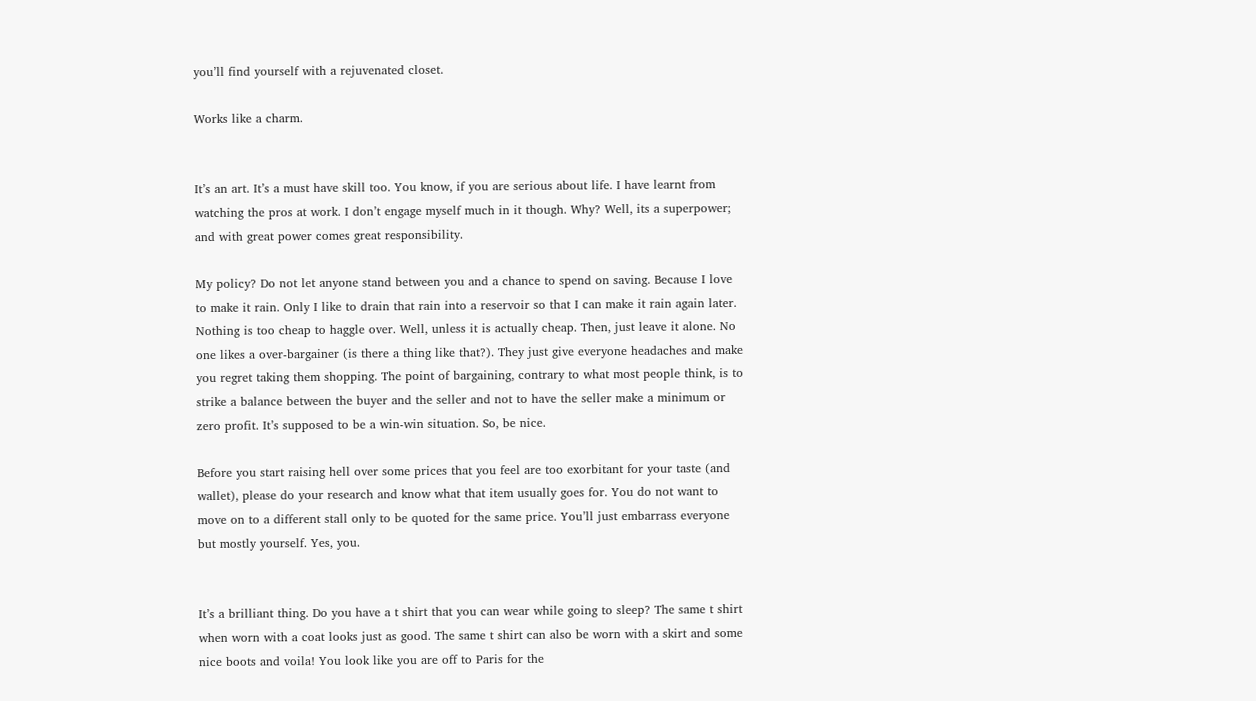you’ll find yourself with a rejuvenated closet.

Works like a charm.


It’s an art. It’s a must have skill too. You know, if you are serious about life. I have learnt from watching the pros at work. I don’t engage myself much in it though. Why? Well, its a superpower; and with great power comes great responsibility.

My policy? Do not let anyone stand between you and a chance to spend on saving. Because I love to make it rain. Only I like to drain that rain into a reservoir so that I can make it rain again later. Nothing is too cheap to haggle over. Well, unless it is actually cheap. Then, just leave it alone. No one likes a over-bargainer (is there a thing like that?). They just give everyone headaches and make you regret taking them shopping. The point of bargaining, contrary to what most people think, is to strike a balance between the buyer and the seller and not to have the seller make a minimum or zero profit. It’s supposed to be a win-win situation. So, be nice.

Before you start raising hell over some prices that you feel are too exorbitant for your taste (and wallet), please do your research and know what that item usually goes for. You do not want to move on to a different stall only to be quoted for the same price. You’ll just embarrass everyone but mostly yourself. Yes, you.


It’s a brilliant thing. Do you have a t shirt that you can wear while going to sleep? The same t shirt when worn with a coat looks just as good. The same t shirt can also be worn with a skirt and some nice boots and voila! You look like you are off to Paris for the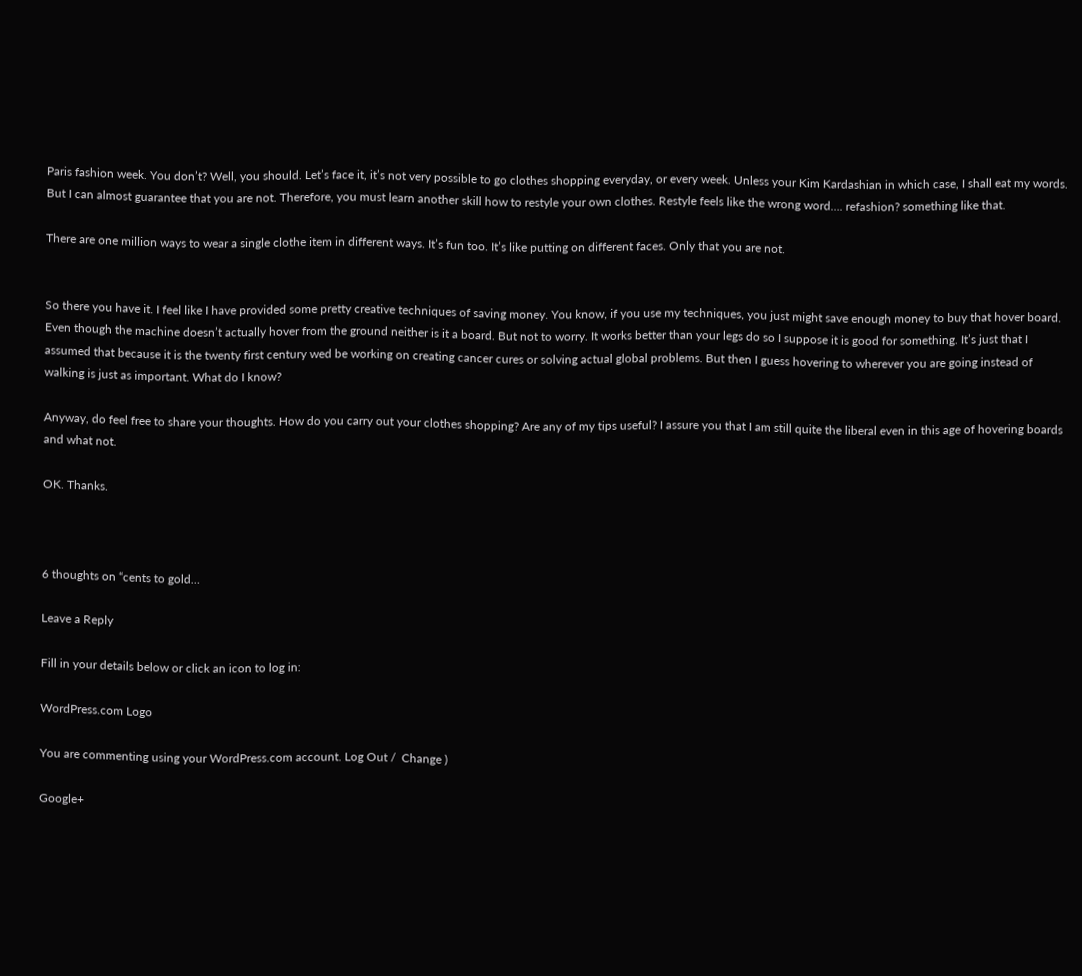Paris fashion week. You don’t? Well, you should. Let’s face it, it’s not very possible to go clothes shopping everyday, or every week. Unless your Kim Kardashian in which case, I shall eat my words. But I can almost guarantee that you are not. Therefore, you must learn another skill how to restyle your own clothes. Restyle feels like the wrong word…. refashion? something like that.

There are one million ways to wear a single clothe item in different ways. It’s fun too. It’s like putting on different faces. Only that you are not.


So there you have it. I feel like I have provided some pretty creative techniques of saving money. You know, if you use my techniques, you just might save enough money to buy that hover board. Even though the machine doesn’t actually hover from the ground neither is it a board. But not to worry. It works better than your legs do so I suppose it is good for something. It’s just that I assumed that because it is the twenty first century wed be working on creating cancer cures or solving actual global problems. But then I guess hovering to wherever you are going instead of walking is just as important. What do I know?

Anyway, do feel free to share your thoughts. How do you carry out your clothes shopping? Are any of my tips useful? I assure you that I am still quite the liberal even in this age of hovering boards and what not.

OK. Thanks.



6 thoughts on “cents to gold…

Leave a Reply

Fill in your details below or click an icon to log in:

WordPress.com Logo

You are commenting using your WordPress.com account. Log Out /  Change )

Google+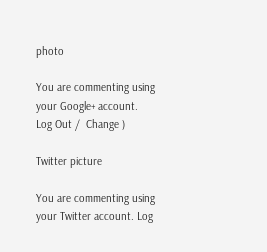photo

You are commenting using your Google+ account. Log Out /  Change )

Twitter picture

You are commenting using your Twitter account. Log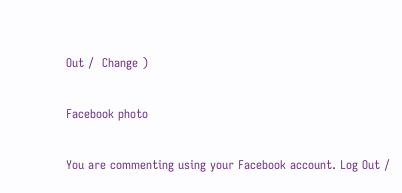Out /  Change )

Facebook photo

You are commenting using your Facebook account. Log Out /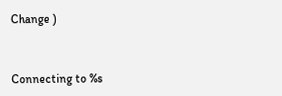Change )


Connecting to %s